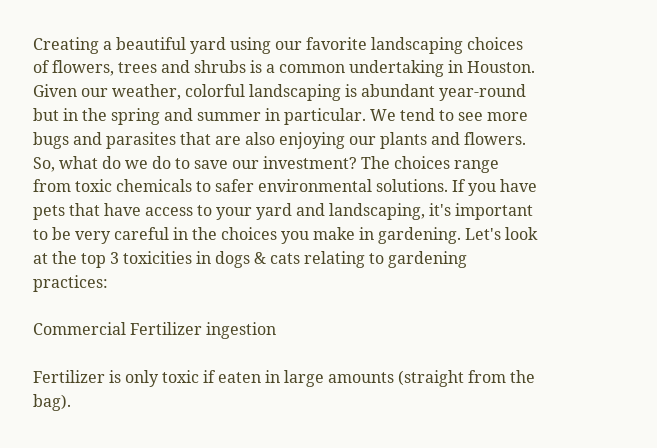Creating a beautiful yard using our favorite landscaping choices of flowers, trees and shrubs is a common undertaking in Houston. Given our weather, colorful landscaping is abundant year-round but in the spring and summer in particular. We tend to see more bugs and parasites that are also enjoying our plants and flowers. So, what do we do to save our investment? The choices range from toxic chemicals to safer environmental solutions. If you have pets that have access to your yard and landscaping, it's important to be very careful in the choices you make in gardening. Let's look at the top 3 toxicities in dogs & cats relating to gardening practices:

Commercial Fertilizer ingestion

Fertilizer is only toxic if eaten in large amounts (straight from the bag).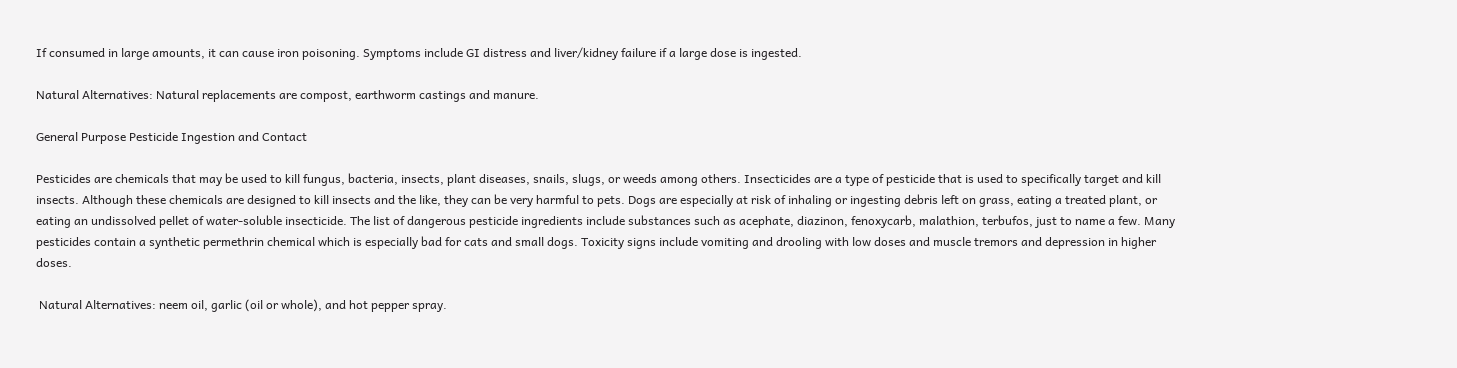If consumed in large amounts, it can cause iron poisoning. Symptoms include GI distress and liver/kidney failure if a large dose is ingested.

Natural Alternatives: Natural replacements are compost, earthworm castings and manure.

General Purpose Pesticide Ingestion and Contact

Pesticides are chemicals that may be used to kill fungus, bacteria, insects, plant diseases, snails, slugs, or weeds among others. Insecticides are a type of pesticide that is used to specifically target and kill insects. Although these chemicals are designed to kill insects and the like, they can be very harmful to pets. Dogs are especially at risk of inhaling or ingesting debris left on grass, eating a treated plant, or eating an undissolved pellet of water-soluble insecticide. The list of dangerous pesticide ingredients include substances such as acephate, diazinon, fenoxycarb, malathion, terbufos, just to name a few. Many pesticides contain a synthetic permethrin chemical which is especially bad for cats and small dogs. Toxicity signs include vomiting and drooling with low doses and muscle tremors and depression in higher doses.

 Natural Alternatives: neem oil, garlic (oil or whole), and hot pepper spray.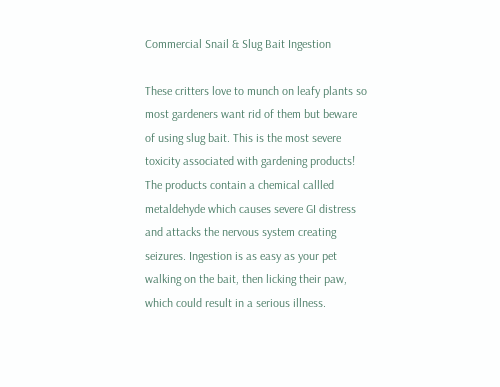Commercial Snail & Slug Bait Ingestion

These critters love to munch on leafy plants so most gardeners want rid of them but beware of using slug bait. This is the most severe toxicity associated with gardening products! The products contain a chemical callled metaldehyde which causes severe GI distress and attacks the nervous system creating seizures. Ingestion is as easy as your pet walking on the bait, then licking their paw, which could result in a serious illness.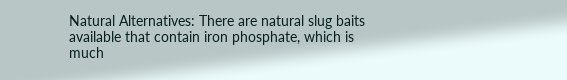Natural Alternatives: There are natural slug baits available that contain iron phosphate, which is much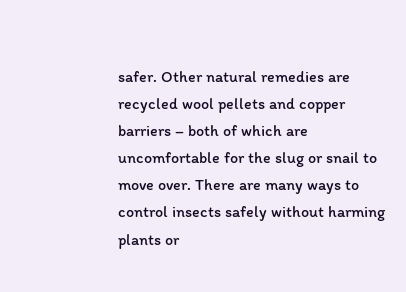safer. Other natural remedies are recycled wool pellets and copper barriers – both of which are uncomfortable for the slug or snail to move over. There are many ways to control insects safely without harming plants or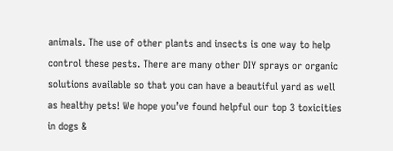animals. The use of other plants and insects is one way to help control these pests. There are many other DIY sprays or organic solutions available so that you can have a beautiful yard as well as healthy pets! We hope you’ve found helpful our top 3 toxicities in dogs &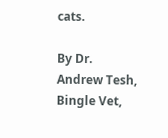cats.

By Dr. Andrew Tesh, Bingle Vet,